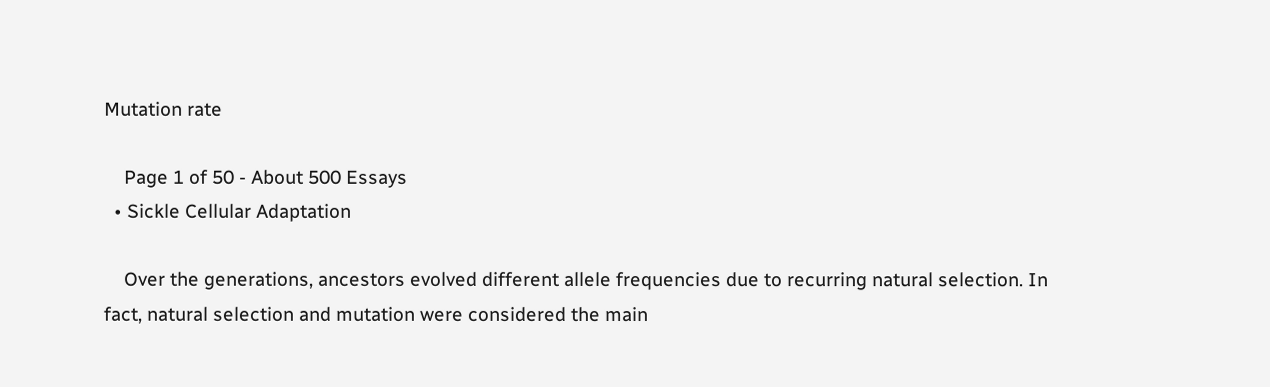Mutation rate

    Page 1 of 50 - About 500 Essays
  • Sickle Cellular Adaptation

    Over the generations, ancestors evolved different allele frequencies due to recurring natural selection. In fact, natural selection and mutation were considered the main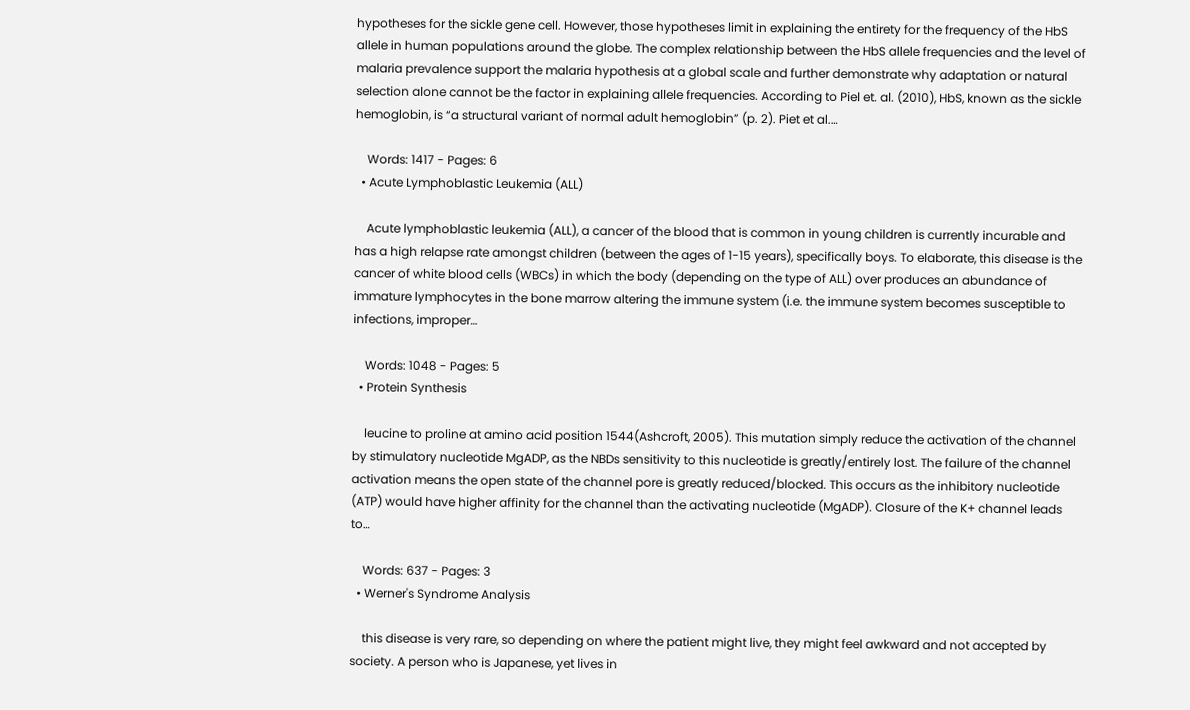hypotheses for the sickle gene cell. However, those hypotheses limit in explaining the entirety for the frequency of the HbS allele in human populations around the globe. The complex relationship between the HbS allele frequencies and the level of malaria prevalence support the malaria hypothesis at a global scale and further demonstrate why adaptation or natural selection alone cannot be the factor in explaining allele frequencies. According to Piel et. al. (2010), HbS, known as the sickle hemoglobin, is “a structural variant of normal adult hemoglobin” (p. 2). Piet et al.…

    Words: 1417 - Pages: 6
  • Acute Lymphoblastic Leukemia (ALL)

    Acute lymphoblastic leukemia (ALL), a cancer of the blood that is common in young children is currently incurable and has a high relapse rate amongst children (between the ages of 1-15 years), specifically boys. To elaborate, this disease is the cancer of white blood cells (WBCs) in which the body (depending on the type of ALL) over produces an abundance of immature lymphocytes in the bone marrow altering the immune system (i.e. the immune system becomes susceptible to infections, improper…

    Words: 1048 - Pages: 5
  • Protein Synthesis

    leucine to proline at amino acid position 1544(Ashcroft, 2005). This mutation simply reduce the activation of the channel by stimulatory nucleotide MgADP, as the NBDs sensitivity to this nucleotide is greatly/entirely lost. The failure of the channel activation means the open state of the channel pore is greatly reduced/blocked. This occurs as the inhibitory nucleotide (ATP) would have higher affinity for the channel than the activating nucleotide (MgADP). Closure of the K+ channel leads to…

    Words: 637 - Pages: 3
  • Werner's Syndrome Analysis

    this disease is very rare, so depending on where the patient might live, they might feel awkward and not accepted by society. A person who is Japanese, yet lives in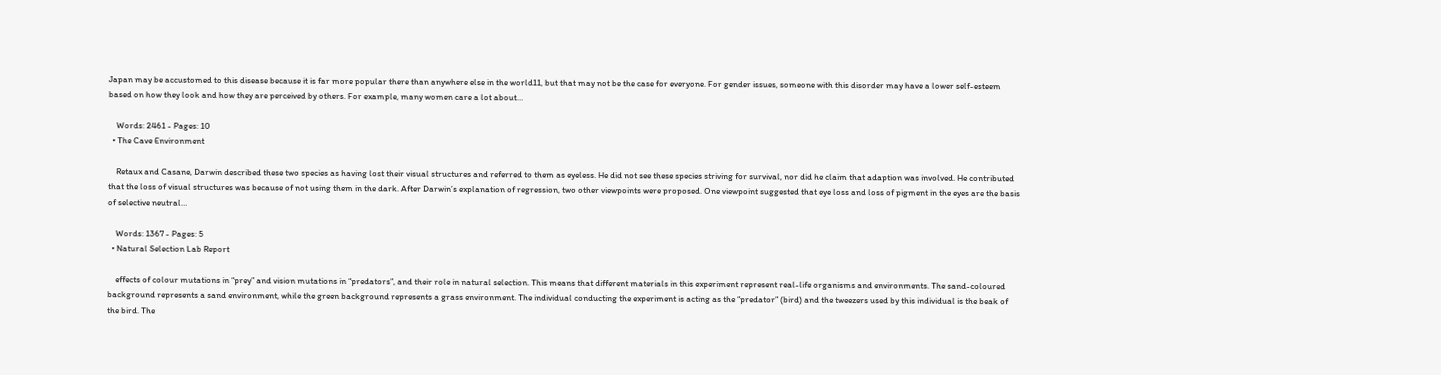Japan may be accustomed to this disease because it is far more popular there than anywhere else in the world11, but that may not be the case for everyone. For gender issues, someone with this disorder may have a lower self-esteem based on how they look and how they are perceived by others. For example, many women care a lot about…

    Words: 2461 - Pages: 10
  • The Cave Environment

    Retaux and Casane, Darwin described these two species as having lost their visual structures and referred to them as eyeless. He did not see these species striving for survival, nor did he claim that adaption was involved. He contributed that the loss of visual structures was because of not using them in the dark. After Darwin’s explanation of regression, two other viewpoints were proposed. One viewpoint suggested that eye loss and loss of pigment in the eyes are the basis of selective neutral…

    Words: 1367 - Pages: 5
  • Natural Selection Lab Report

    effects of colour mutations in “prey” and vision mutations in “predators”, and their role in natural selection. This means that different materials in this experiment represent real-life organisms and environments. The sand-coloured background represents a sand environment, while the green background represents a grass environment. The individual conducting the experiment is acting as the “predator” (bird) and the tweezers used by this individual is the beak of the bird. The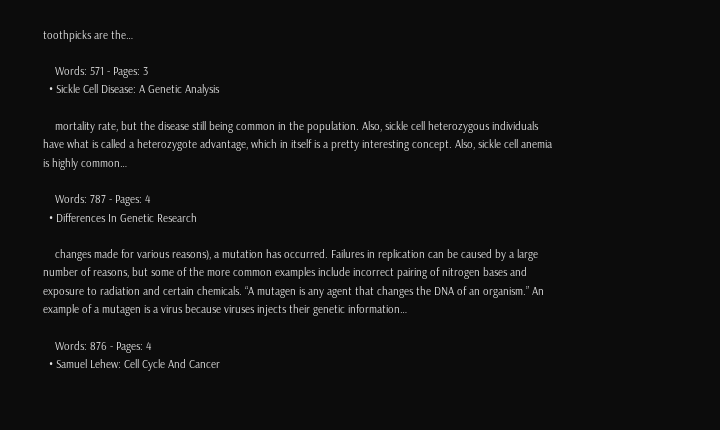toothpicks are the…

    Words: 571 - Pages: 3
  • Sickle Cell Disease: A Genetic Analysis

    mortality rate, but the disease still being common in the population. Also, sickle cell heterozygous individuals have what is called a heterozygote advantage, which in itself is a pretty interesting concept. Also, sickle cell anemia is highly common…

    Words: 787 - Pages: 4
  • Differences In Genetic Research

    changes made for various reasons), a mutation has occurred. Failures in replication can be caused by a large number of reasons, but some of the more common examples include incorrect pairing of nitrogen bases and exposure to radiation and certain chemicals. “A mutagen is any agent that changes the DNA of an organism.” An example of a mutagen is a virus because viruses injects their genetic information…

    Words: 876 - Pages: 4
  • Samuel Lehew: Cell Cycle And Cancer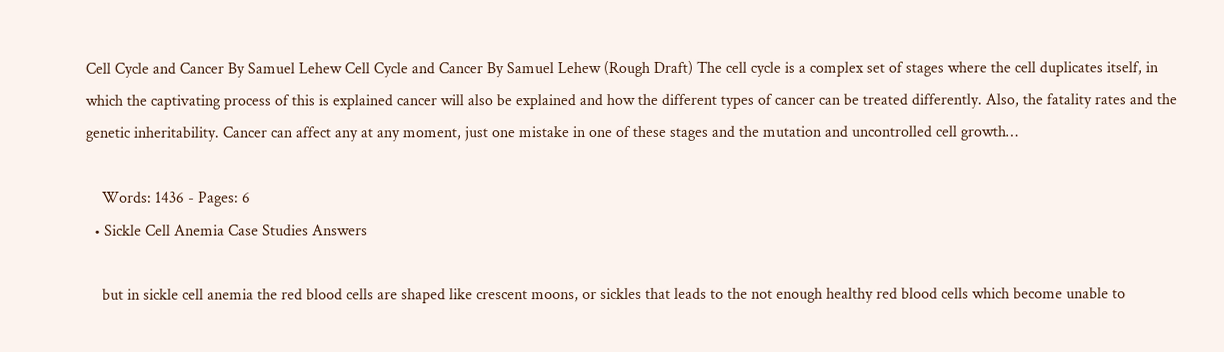Cell Cycle and Cancer By Samuel Lehew Cell Cycle and Cancer By Samuel Lehew (Rough Draft) The cell cycle is a complex set of stages where the cell duplicates itself, in which the captivating process of this is explained cancer will also be explained and how the different types of cancer can be treated differently. Also, the fatality rates and the genetic inheritability. Cancer can affect any at any moment, just one mistake in one of these stages and the mutation and uncontrolled cell growth…

    Words: 1436 - Pages: 6
  • Sickle Cell Anemia Case Studies Answers

    but in sickle cell anemia the red blood cells are shaped like crescent moons, or sickles that leads to the not enough healthy red blood cells which become unable to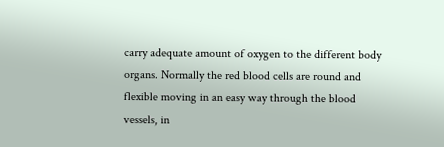carry adequate amount of oxygen to the different body organs. Normally the red blood cells are round and flexible moving in an easy way through the blood vessels, in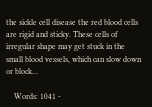the sickle cell disease the red blood cells are rigid and sticky. These cells of irregular shape may get stuck in the small blood vessels, which can slow down or block…

    Words: 1041 -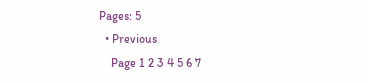Pages: 5
  • Previous
    Page 1 2 3 4 5 6 7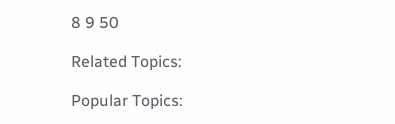8 9 50

Related Topics:

Popular Topics: